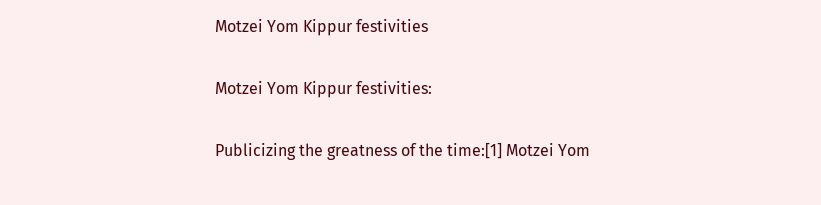Motzei Yom Kippur festivities

Motzei Yom Kippur festivities:

Publicizing the greatness of the time:[1] Motzei Yom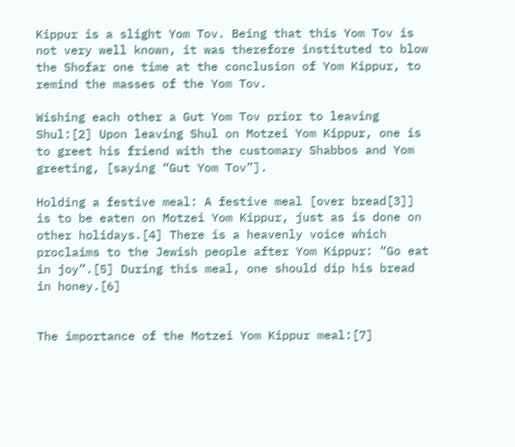Kippur is a slight Yom Tov. Being that this Yom Tov is not very well known, it was therefore instituted to blow the Shofar one time at the conclusion of Yom Kippur, to remind the masses of the Yom Tov.

Wishing each other a Gut Yom Tov prior to leaving Shul:[2] Upon leaving Shul on Motzei Yom Kippur, one is to greet his friend with the customary Shabbos and Yom greeting, [saying “Gut Yom Tov”].

Holding a festive meal: A festive meal [over bread[3]] is to be eaten on Motzei Yom Kippur, just as is done on other holidays.[4] There is a heavenly voice which proclaims to the Jewish people after Yom Kippur: “Go eat in joy”.[5] During this meal, one should dip his bread in honey.[6]


The importance of the Motzei Yom Kippur meal:[7]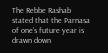The Rebbe Rashab stated that the Parnasa of one’s future year is drawn down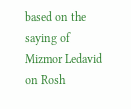based on the saying of Mizmor Ledavid on Rosh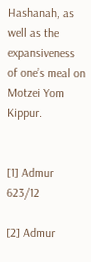Hashanah, as well as the expansiveness of one’s meal on Motzei Yom Kippur.


[1] Admur 623/12

[2] Admur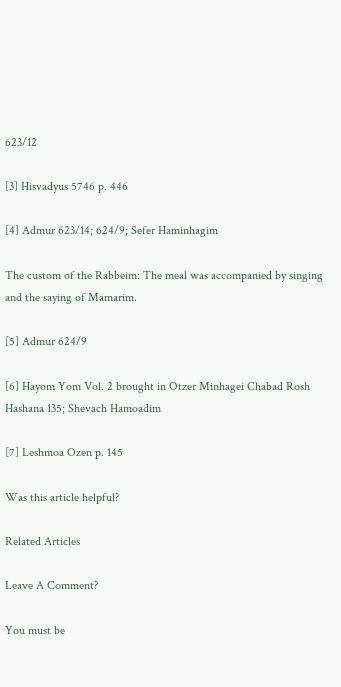623/12

[3] Hisvadyus 5746 p. 446

[4] Admur 623/14; 624/9; Sefer Haminhagim

The custom of the Rabbeim: The meal was accompanied by singing and the saying of Mamarim.

[5] Admur 624/9

[6] Hayom Yom Vol. 2 brought in Otzer Minhagei Chabad Rosh Hashana 135; Shevach Hamoadim

[7] Leshmoa Ozen p. 145

Was this article helpful?

Related Articles

Leave A Comment?

You must be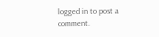logged in to post a comment.